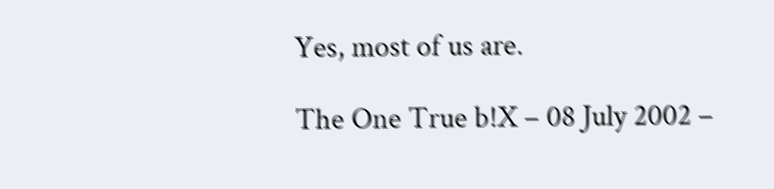Yes, most of us are.

The One True b!X – 08 July 2002 –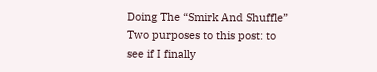Doing The “Smirk And Shuffle”
Two purposes to this post: to see if I finally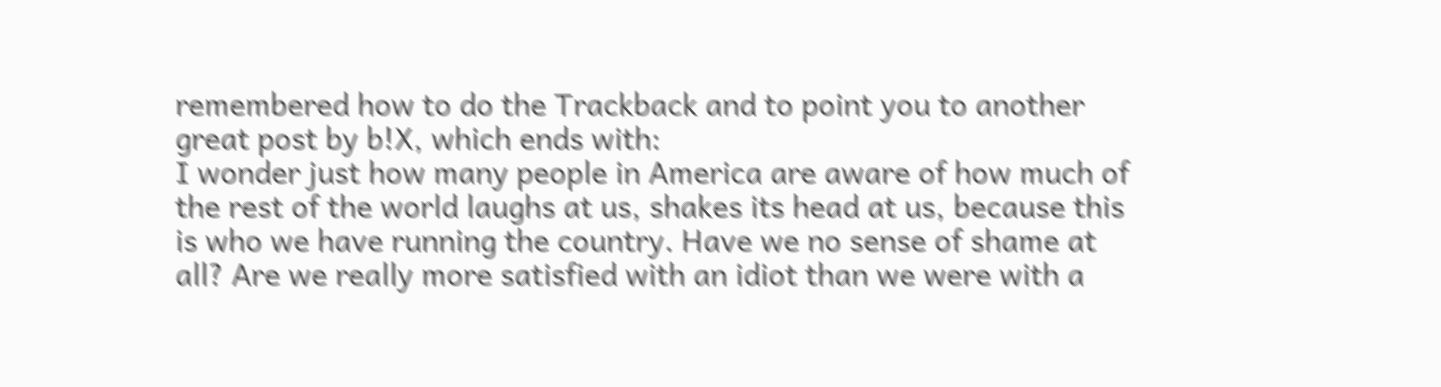remembered how to do the Trackback and to point you to another great post by b!X, which ends with:
I wonder just how many people in America are aware of how much of the rest of the world laughs at us, shakes its head at us, because this is who we have running the country. Have we no sense of shame at all? Are we really more satisfied with an idiot than we were with a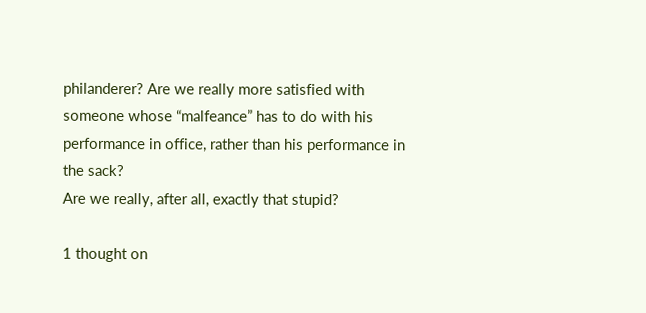philanderer? Are we really more satisfied with someone whose “malfeance” has to do with his performance in office, rather than his performance in the sack?
Are we really, after all, exactly that stupid?

1 thought on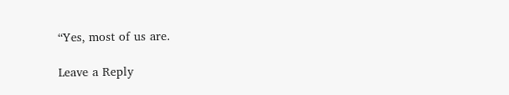“Yes, most of us are.

Leave a Reply